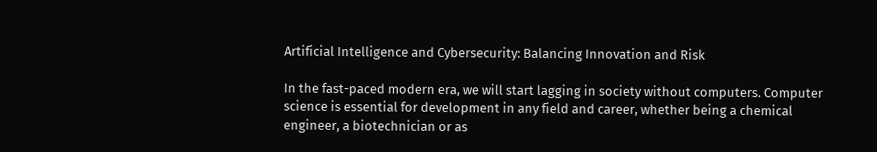Artificial Intelligence and Cybersecurity: Balancing Innovation and Risk

In the fast-paced modern era, we will start lagging in society without computers. Computer science is essential for development in any field and career, whether being a chemical engineer, a biotechnician or as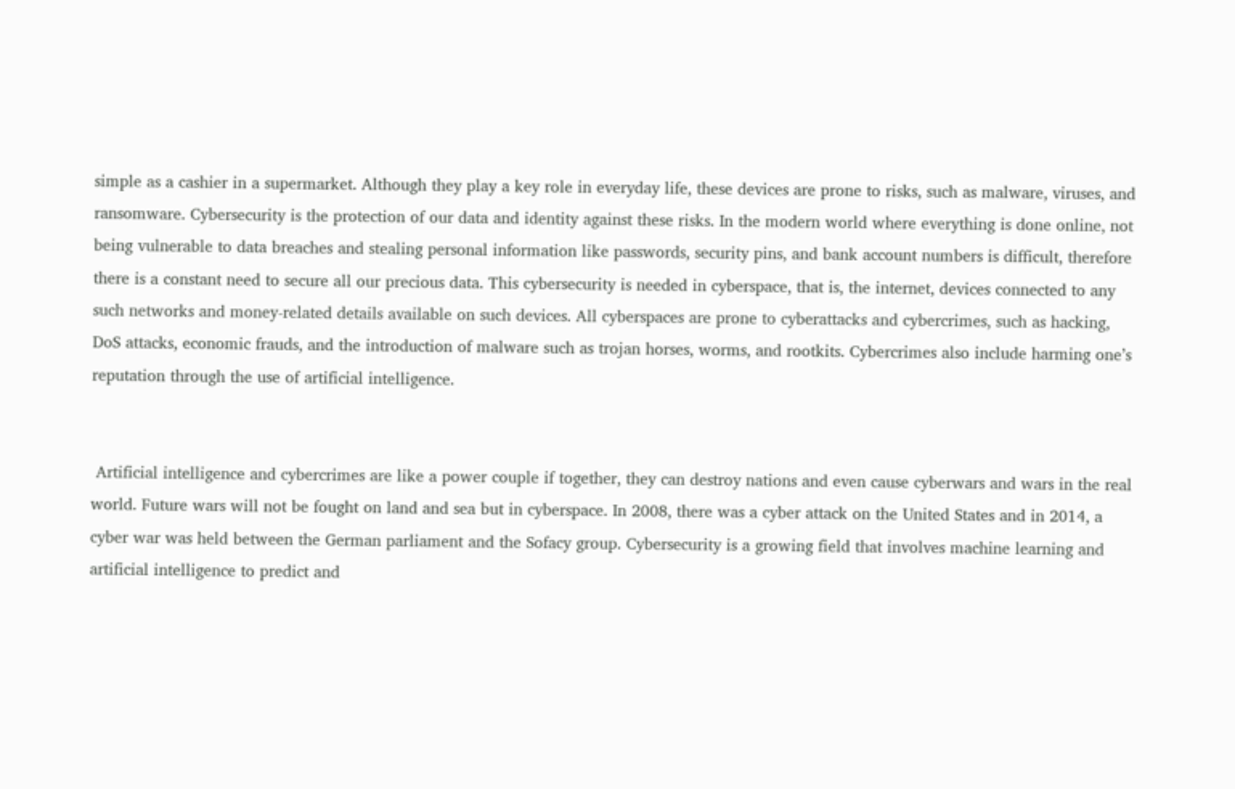simple as a cashier in a supermarket. Although they play a key role in everyday life, these devices are prone to risks, such as malware, viruses, and ransomware. Cybersecurity is the protection of our data and identity against these risks. In the modern world where everything is done online, not being vulnerable to data breaches and stealing personal information like passwords, security pins, and bank account numbers is difficult, therefore there is a constant need to secure all our precious data. This cybersecurity is needed in cyberspace, that is, the internet, devices connected to any such networks and money-related details available on such devices. All cyberspaces are prone to cyberattacks and cybercrimes, such as hacking, DoS attacks, economic frauds, and the introduction of malware such as trojan horses, worms, and rootkits. Cybercrimes also include harming one’s reputation through the use of artificial intelligence.


 Artificial intelligence and cybercrimes are like a power couple if together, they can destroy nations and even cause cyberwars and wars in the real world. Future wars will not be fought on land and sea but in cyberspace. In 2008, there was a cyber attack on the United States and in 2014, a cyber war was held between the German parliament and the Sofacy group. Cybersecurity is a growing field that involves machine learning and artificial intelligence to predict and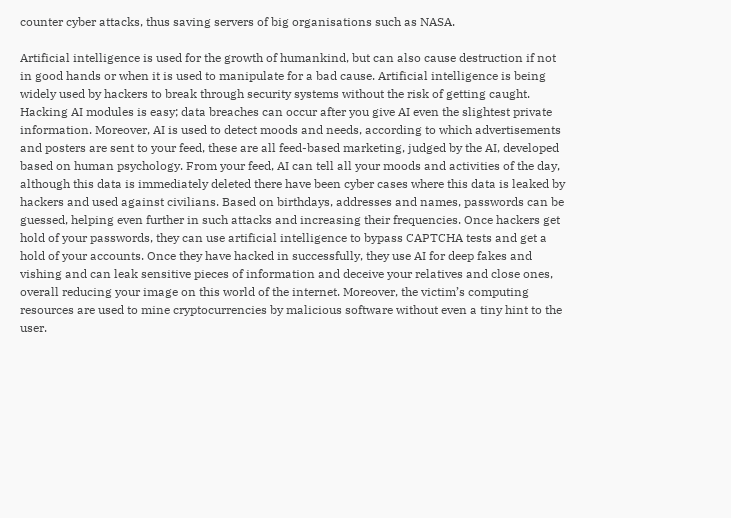counter cyber attacks, thus saving servers of big organisations such as NASA.

Artificial intelligence is used for the growth of humankind, but can also cause destruction if not in good hands or when it is used to manipulate for a bad cause. Artificial intelligence is being widely used by hackers to break through security systems without the risk of getting caught. Hacking AI modules is easy; data breaches can occur after you give AI even the slightest private information. Moreover, AI is used to detect moods and needs, according to which advertisements and posters are sent to your feed, these are all feed-based marketing, judged by the AI, developed based on human psychology. From your feed, AI can tell all your moods and activities of the day, although this data is immediately deleted there have been cyber cases where this data is leaked by hackers and used against civilians. Based on birthdays, addresses and names, passwords can be guessed, helping even further in such attacks and increasing their frequencies. Once hackers get hold of your passwords, they can use artificial intelligence to bypass CAPTCHA tests and get a hold of your accounts. Once they have hacked in successfully, they use AI for deep fakes and vishing and can leak sensitive pieces of information and deceive your relatives and close ones, overall reducing your image on this world of the internet. Moreover, the victim’s computing resources are used to mine cryptocurrencies by malicious software without even a tiny hint to the user.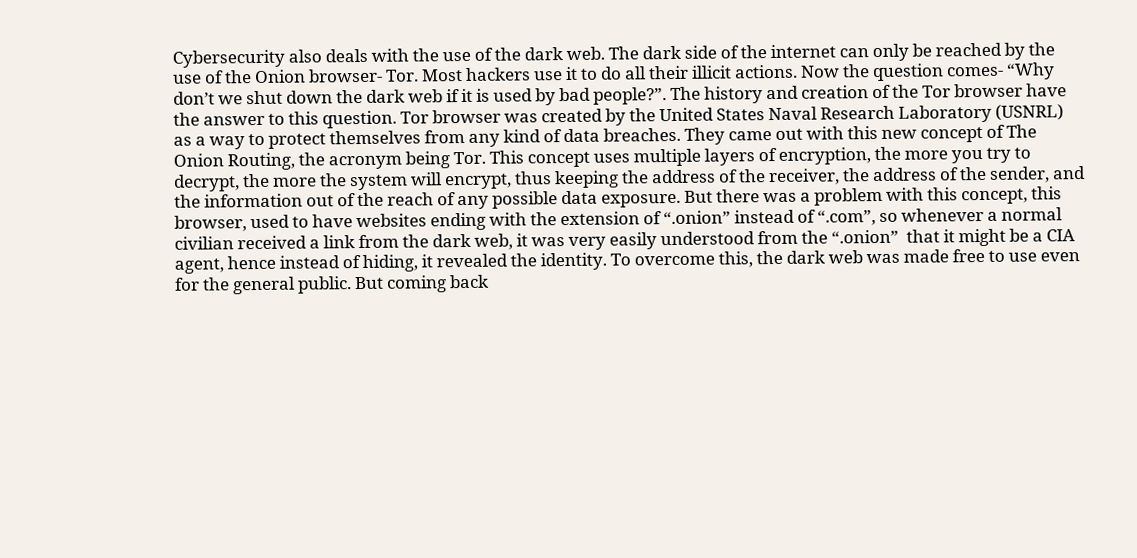Cybersecurity also deals with the use of the dark web. The dark side of the internet can only be reached by the use of the Onion browser- Tor. Most hackers use it to do all their illicit actions. Now the question comes- “Why don’t we shut down the dark web if it is used by bad people?”. The history and creation of the Tor browser have the answer to this question. Tor browser was created by the United States Naval Research Laboratory (USNRL) as a way to protect themselves from any kind of data breaches. They came out with this new concept of The Onion Routing, the acronym being Tor. This concept uses multiple layers of encryption, the more you try to decrypt, the more the system will encrypt, thus keeping the address of the receiver, the address of the sender, and the information out of the reach of any possible data exposure. But there was a problem with this concept, this browser, used to have websites ending with the extension of “.onion” instead of “.com”, so whenever a normal civilian received a link from the dark web, it was very easily understood from the “.onion”  that it might be a CIA agent, hence instead of hiding, it revealed the identity. To overcome this, the dark web was made free to use even for the general public. But coming back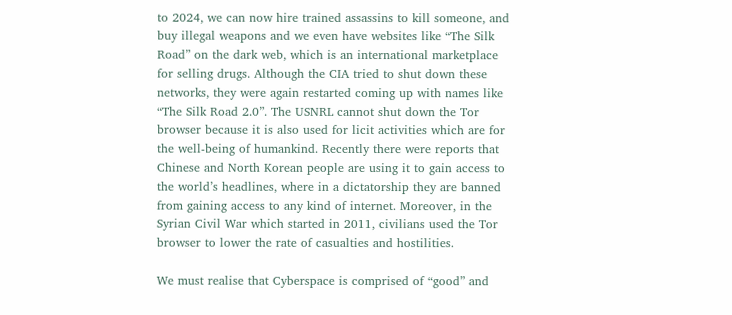to 2024, we can now hire trained assassins to kill someone, and buy illegal weapons and we even have websites like “The Silk Road” on the dark web, which is an international marketplace for selling drugs. Although the CIA tried to shut down these networks, they were again restarted coming up with names like “The Silk Road 2.0”. The USNRL cannot shut down the Tor browser because it is also used for licit activities which are for the well-being of humankind. Recently there were reports that Chinese and North Korean people are using it to gain access to the world’s headlines, where in a dictatorship they are banned from gaining access to any kind of internet. Moreover, in the Syrian Civil War which started in 2011, civilians used the Tor browser to lower the rate of casualties and hostilities.

We must realise that Cyberspace is comprised of “good” and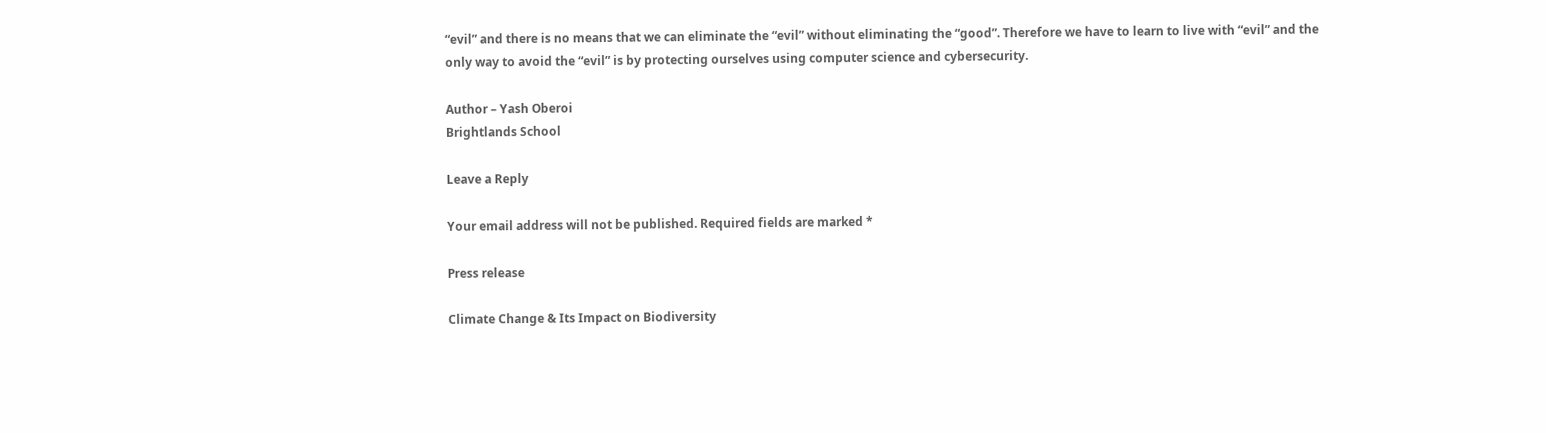“evil” and there is no means that we can eliminate the “evil” without eliminating the “good”. Therefore we have to learn to live with “evil” and the only way to avoid the “evil” is by protecting ourselves using computer science and cybersecurity.

Author – Yash Oberoi
Brightlands School

Leave a Reply

Your email address will not be published. Required fields are marked *

Press release

Climate Change & Its Impact on Biodiversity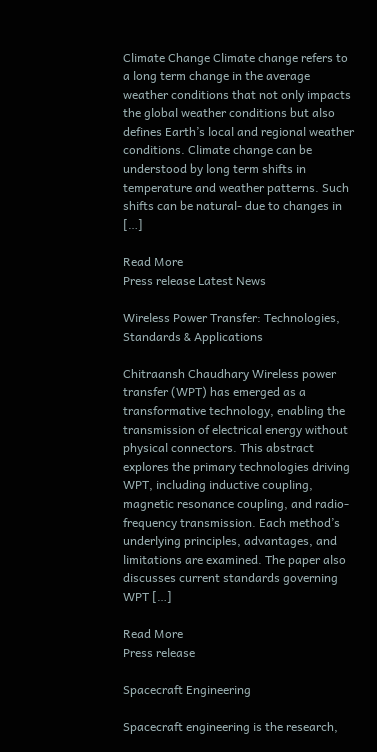Climate Change Climate change refers to a long term change in the average weather conditions that not only impacts the global weather conditions but also defines Earth’s local and regional weather conditions. Climate change can be understood by long term shifts in temperature and weather patterns. Such shifts can be natural- due to changes in […]

Read More
Press release Latest News

Wireless Power Transfer: Technologies, Standards & Applications

Chitraansh Chaudhary Wireless power transfer (WPT) has emerged as a transformative technology, enabling the transmission of electrical energy without physical connectors. This abstract explores the primary technologies driving WPT, including inductive coupling, magnetic resonance coupling, and radio-frequency transmission. Each method’s underlying principles, advantages, and limitations are examined. The paper also discusses current standards governing WPT […]

Read More
Press release

Spacecraft Engineering

Spacecraft engineering is the research,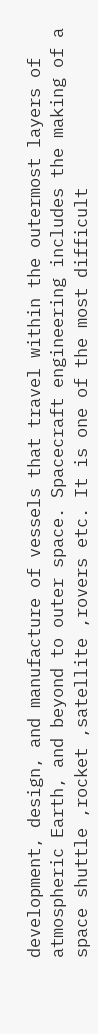development, design, and manufacture of vessels that travel within the outermost layers of atmospheric Earth, and beyond to outer space. Spacecraft engineering includes the making of a space shuttle ,rocket ,satellite ,rovers etc. It is one of the most difficult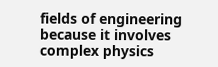fields of engineering  because it involves complex physics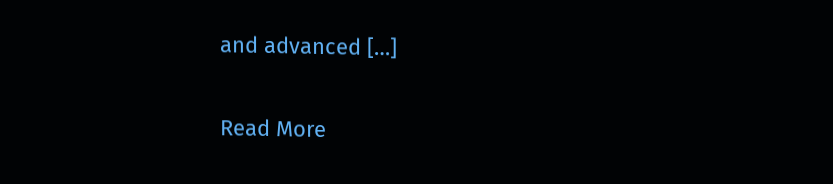and advanced […]

Read More